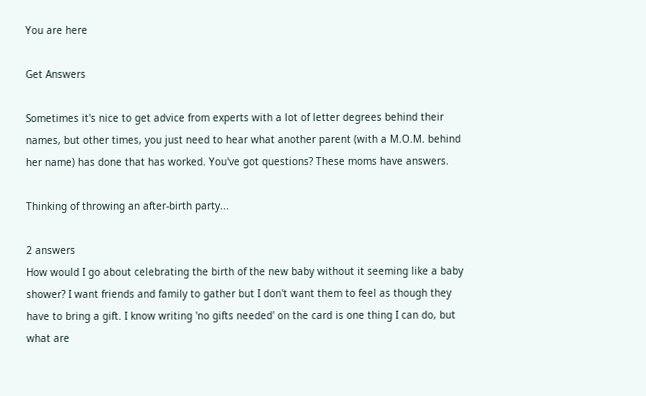You are here

Get Answers

Sometimes it's nice to get advice from experts with a lot of letter degrees behind their names, but other times, you just need to hear what another parent (with a M.O.M. behind her name) has done that has worked. You've got questions? These moms have answers.

Thinking of throwing an after-birth party...

2 answers
How would I go about celebrating the birth of the new baby without it seeming like a baby shower? I want friends and family to gather but I don't want them to feel as though they have to bring a gift. I know writing 'no gifts needed' on the card is one thing I can do, but what are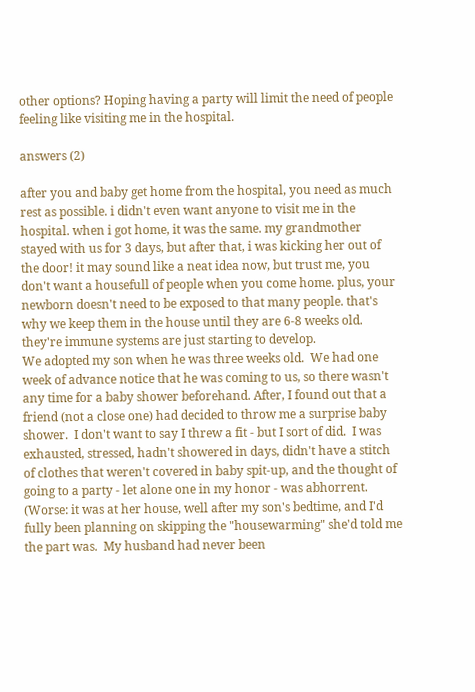other options? Hoping having a party will limit the need of people feeling like visiting me in the hospital.

answers (2)

after you and baby get home from the hospital, you need as much rest as possible. i didn't even want anyone to visit me in the hospital. when i got home, it was the same. my grandmother stayed with us for 3 days, but after that, i was kicking her out of the door! it may sound like a neat idea now, but trust me, you don't want a housefull of people when you come home. plus, your newborn doesn't need to be exposed to that many people. that's why we keep them in the house until they are 6-8 weeks old. they're immune systems are just starting to develop.
We adopted my son when he was three weeks old.  We had one week of advance notice that he was coming to us, so there wasn't any time for a baby shower beforehand. After, I found out that a friend (not a close one) had decided to throw me a surprise baby shower.  I don't want to say I threw a fit - but I sort of did.  I was exhausted, stressed, hadn't showered in days, didn't have a stitch of clothes that weren't covered in baby spit-up, and the thought of going to a party - let alone one in my honor - was abhorrent.  (Worse: it was at her house, well after my son's bedtime, and I'd fully been planning on skipping the "housewarming" she'd told me the part was.  My husband had never been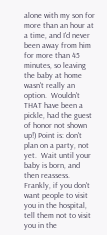alone with my son for more than an hour at a time, and I'd never been away from him for more than 45 minutes, so leaving the baby at home wasn't really an option.  Wouldn't THAT have been a pickle, had the guest of honor not shown up!) Point is: don't plan on a party, not yet.  Wait until your baby is born, and then reassess.  Frankly, if you don't want people to visit you in the hospital, tell them not to visit you in the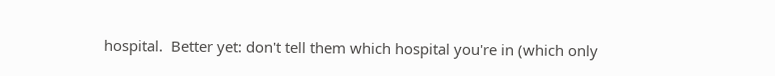hospital.  Better yet: don't tell them which hospital you're in (which only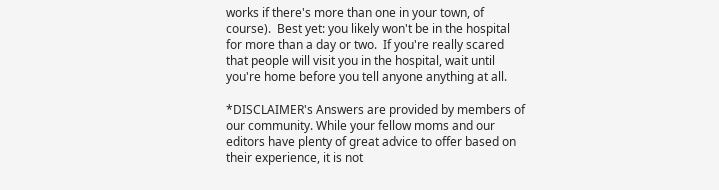works if there's more than one in your town, of course).  Best yet: you likely won't be in the hospital for more than a day or two.  If you're really scared that people will visit you in the hospital, wait until you're home before you tell anyone anything at all.

*DISCLAIMER's Answers are provided by members of our community. While your fellow moms and our editors have plenty of great advice to offer based on their experience, it is not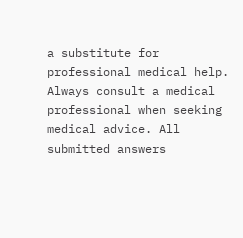a substitute for professional medical help. Always consult a medical professional when seeking medical advice. All submitted answers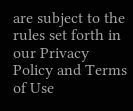are subject to the rules set forth in our Privacy Policy and Terms of Use